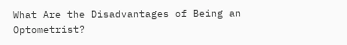What Are the Disadvantages of Being an Optometrist?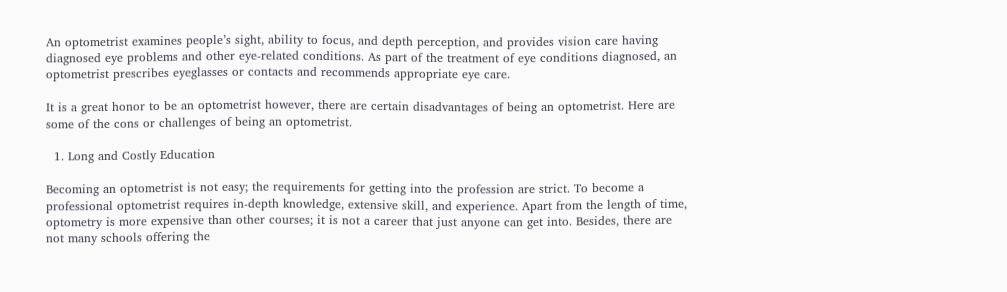An optometrist examines people’s sight, ability to focus, and depth perception, and provides vision care having diagnosed eye problems and other eye-related conditions. As part of the treatment of eye conditions diagnosed, an optometrist prescribes eyeglasses or contacts and recommends appropriate eye care.

It is a great honor to be an optometrist however, there are certain disadvantages of being an optometrist. Here are some of the cons or challenges of being an optometrist.

  1. Long and Costly Education

Becoming an optometrist is not easy; the requirements for getting into the profession are strict. To become a professional optometrist requires in-depth knowledge, extensive skill, and experience. Apart from the length of time, optometry is more expensive than other courses; it is not a career that just anyone can get into. Besides, there are not many schools offering the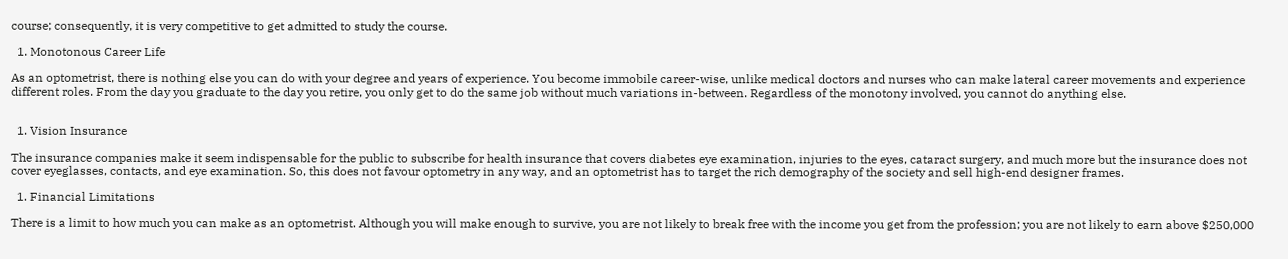course; consequently, it is very competitive to get admitted to study the course.

  1. Monotonous Career Life

As an optometrist, there is nothing else you can do with your degree and years of experience. You become immobile career-wise, unlike medical doctors and nurses who can make lateral career movements and experience different roles. From the day you graduate to the day you retire, you only get to do the same job without much variations in-between. Regardless of the monotony involved, you cannot do anything else.


  1. Vision Insurance

The insurance companies make it seem indispensable for the public to subscribe for health insurance that covers diabetes eye examination, injuries to the eyes, cataract surgery, and much more but the insurance does not cover eyeglasses, contacts, and eye examination. So, this does not favour optometry in any way, and an optometrist has to target the rich demography of the society and sell high-end designer frames.

  1. Financial Limitations

There is a limit to how much you can make as an optometrist. Although you will make enough to survive, you are not likely to break free with the income you get from the profession; you are not likely to earn above $250,000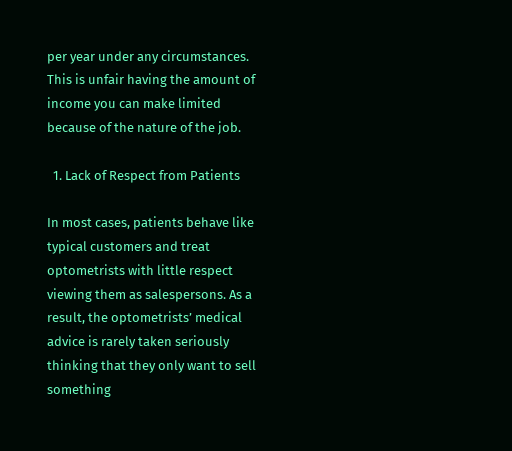per year under any circumstances. This is unfair having the amount of income you can make limited because of the nature of the job.

  1. Lack of Respect from Patients

In most cases, patients behave like typical customers and treat optometrists with little respect viewing them as salespersons. As a result, the optometrists’ medical advice is rarely taken seriously thinking that they only want to sell something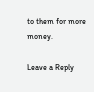to them for more money.

Leave a Reply